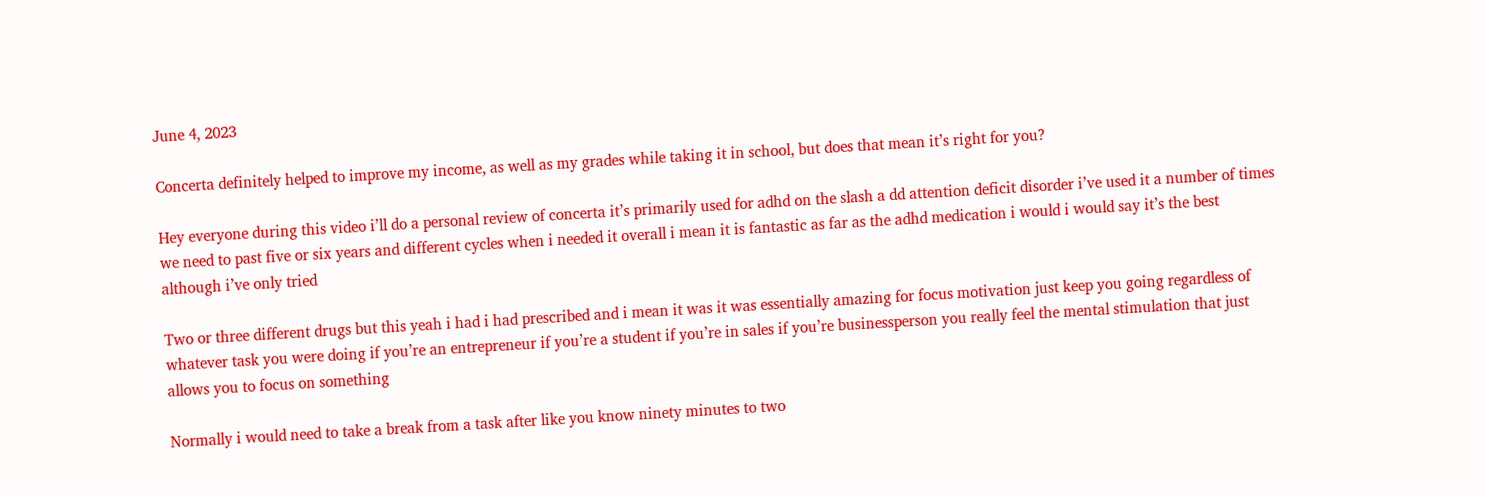June 4, 2023

Concerta definitely helped to improve my income, as well as my grades while taking it in school, but does that mean it’s right for you?

Hey everyone during this video i’ll do a personal review of concerta it’s primarily used for adhd on the slash a dd attention deficit disorder i’ve used it a number of times we need to past five or six years and different cycles when i needed it overall i mean it is fantastic as far as the adhd medication i would i would say it’s the best although i’ve only tried

Two or three different drugs but this yeah i had i had prescribed and i mean it was it was essentially amazing for focus motivation just keep you going regardless of whatever task you were doing if you’re an entrepreneur if you’re a student if you’re in sales if you’re businessperson you really feel the mental stimulation that just allows you to focus on something

Normally i would need to take a break from a task after like you know ninety minutes to two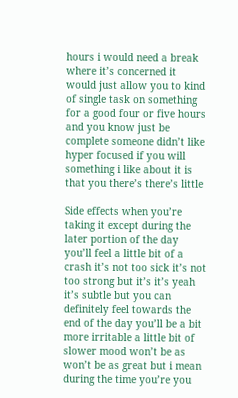hours i would need a break where it’s concerned it would just allow you to kind of single task on something for a good four or five hours and you know just be complete someone didn’t like hyper focused if you will something i like about it is that you there’s there’s little

Side effects when you’re taking it except during the later portion of the day you’ll feel a little bit of a crash it’s not too sick it’s not too strong but it’s it’s yeah it’s subtle but you can definitely feel towards the end of the day you’ll be a bit more irritable a little bit of slower mood won’t be as won’t be as great but i mean during the time you’re you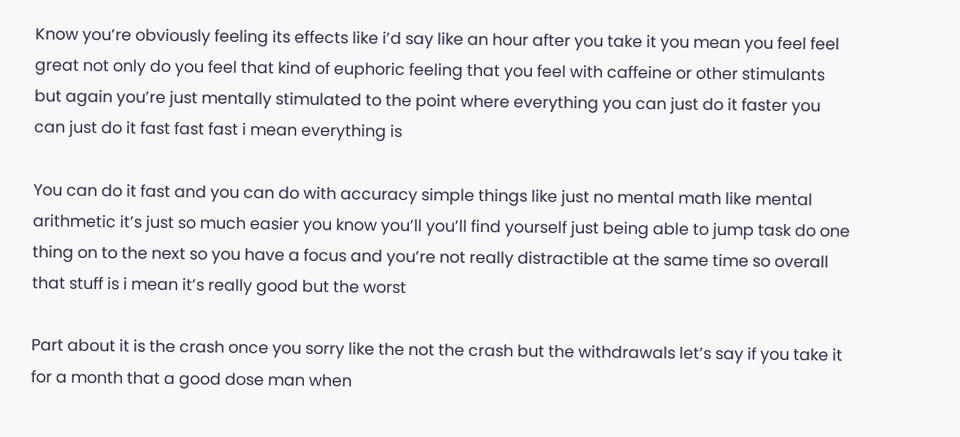Know you’re obviously feeling its effects like i’d say like an hour after you take it you mean you feel feel great not only do you feel that kind of euphoric feeling that you feel with caffeine or other stimulants but again you’re just mentally stimulated to the point where everything you can just do it faster you can just do it fast fast fast i mean everything is

You can do it fast and you can do with accuracy simple things like just no mental math like mental arithmetic it’s just so much easier you know you’ll you’ll find yourself just being able to jump task do one thing on to the next so you have a focus and you’re not really distractible at the same time so overall that stuff is i mean it’s really good but the worst

Part about it is the crash once you sorry like the not the crash but the withdrawals let’s say if you take it for a month that a good dose man when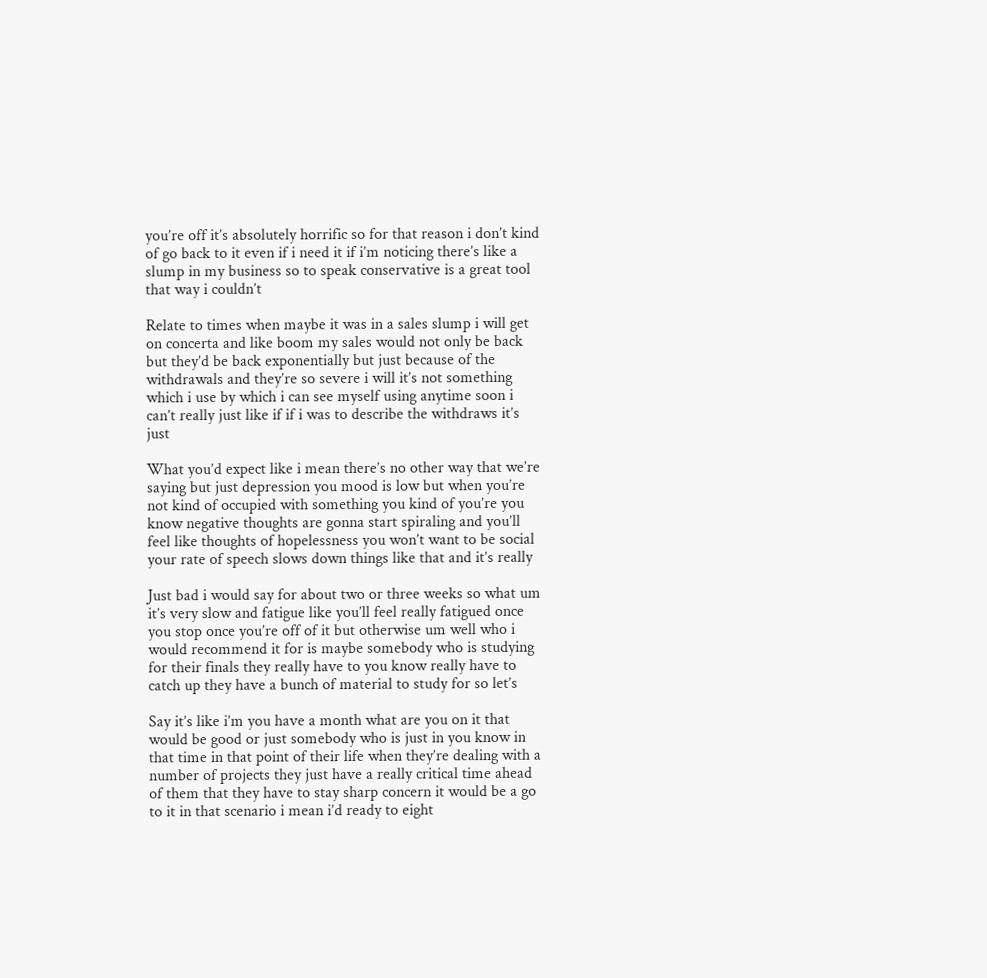you’re off it’s absolutely horrific so for that reason i don’t kind of go back to it even if i need it if i’m noticing there’s like a slump in my business so to speak conservative is a great tool that way i couldn’t

Relate to times when maybe it was in a sales slump i will get on concerta and like boom my sales would not only be back but they’d be back exponentially but just because of the withdrawals and they’re so severe i will it’s not something which i use by which i can see myself using anytime soon i can’t really just like if if i was to describe the withdraws it’s just

What you’d expect like i mean there’s no other way that we’re saying but just depression you mood is low but when you’re not kind of occupied with something you kind of you’re you know negative thoughts are gonna start spiraling and you’ll feel like thoughts of hopelessness you won’t want to be social your rate of speech slows down things like that and it’s really

Just bad i would say for about two or three weeks so what um it’s very slow and fatigue like you’ll feel really fatigued once you stop once you’re off of it but otherwise um well who i would recommend it for is maybe somebody who is studying for their finals they really have to you know really have to catch up they have a bunch of material to study for so let’s

Say it’s like i’m you have a month what are you on it that would be good or just somebody who is just in you know in that time in that point of their life when they’re dealing with a number of projects they just have a really critical time ahead of them that they have to stay sharp concern it would be a go to it in that scenario i mean i’d ready to eight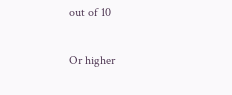out of 10

Or higher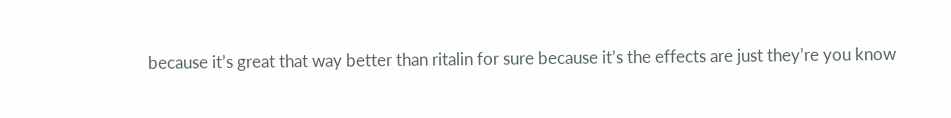because it’s great that way better than ritalin for sure because it’s the effects are just they’re you know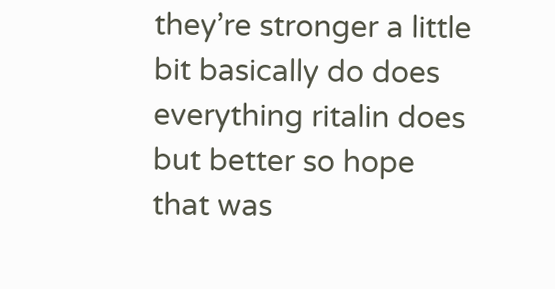they’re stronger a little bit basically do does everything ritalin does but better so hope that was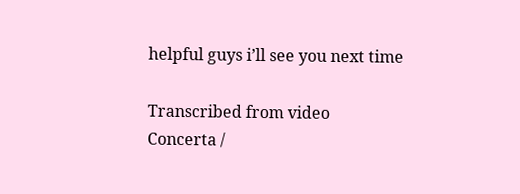helpful guys i’ll see you next time

Transcribed from video
Concerta /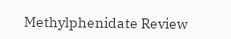Methylphenidate Review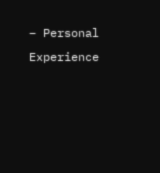– Personal Experience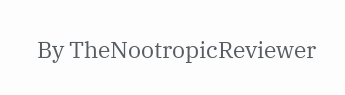By TheNootropicReviewer